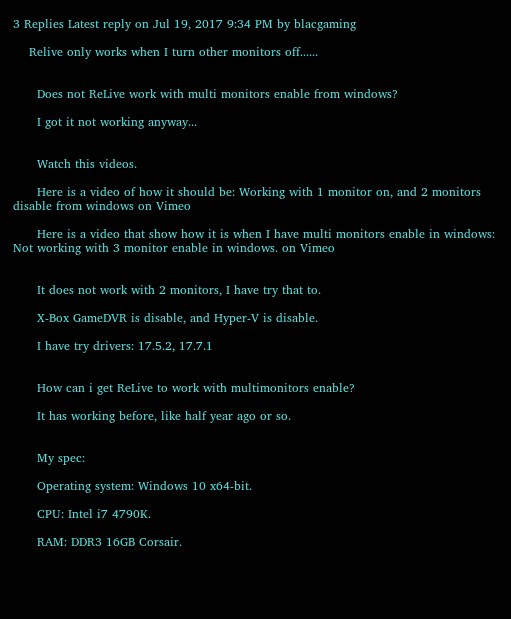3 Replies Latest reply on Jul 19, 2017 9:34 PM by blacgaming

    Relive only works when I turn other monitors off......


      Does not ReLive work with multi monitors enable from windows?

      I got it not working anyway...


      Watch this videos.

      Here is a video of how it should be: Working with 1 monitor on, and 2 monitors disable from windows on Vimeo

      Here is a video that show how it is when I have multi monitors enable in windows: Not working with 3 monitor enable in windows. on Vimeo


      It does not work with 2 monitors, I have try that to.

      X-Box GameDVR is disable, and Hyper-V is disable.

      I have try drivers: 17.5.2, 17.7.1


      How can i get ReLive to work with multimonitors enable?

      It has working before, like half year ago or so.


      My spec:

      Operating system: Windows 10 x64-bit.

      CPU: Intel i7 4790K.

      RAM: DDR3 16GB Corsair.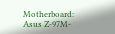Motherboard: Asus Z-97M-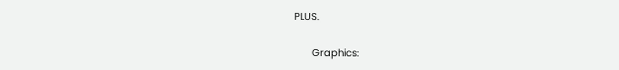PLUS.

      Graphics: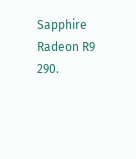Sapphire Radeon R9 290.